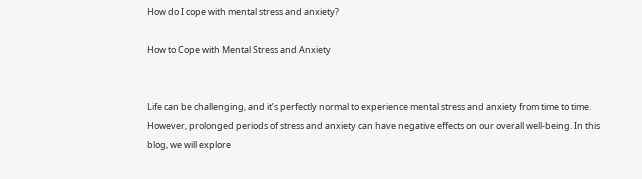How do I cope with mental stress and anxiety?

How to Cope with Mental Stress and Anxiety


Life can be challenging, and it’s perfectly normal to experience mental stress and anxiety from time to time. However, prolonged periods of stress and anxiety can have negative effects on our overall well-being. In this blog, we will explore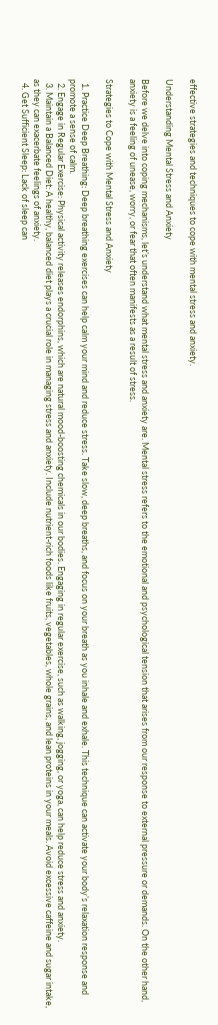effective strategies and techniques to cope with mental stress and anxiety.

Understanding Mental Stress and Anxiety

Before we delve into coping mechanisms, let’s understand what mental stress and anxiety are. Mental stress refers to the emotional and psychological tension that arises from our response to external pressure or demands. On the other hand, anxiety is a feeling of unease, worry, or fear that often manifests as a result of stress.

Strategies to Cope with Mental Stress and Anxiety

  1. Practice Deep Breathing: Deep breathing exercises can help calm your mind and reduce stress. Take slow, deep breaths, and focus on your breath as you inhale and exhale. This technique can activate your body’s relaxation response and promote a sense of calm.
  2. Engage in Regular Exercise: Physical activity releases endorphins, which are natural mood-boosting chemicals in our bodies. Engaging in regular exercise, such as walking, jogging, or yoga, can help reduce stress and anxiety.
  3. Maintain a Balanced Diet: A healthy, balanced diet plays a crucial role in managing stress and anxiety. Include nutrient-rich foods like fruits, vegetables, whole grains, and lean proteins in your meals. Avoid excessive caffeine and sugar intake, as they can exacerbate feelings of anxiety.
  4. Get Sufficient Sleep: Lack of sleep can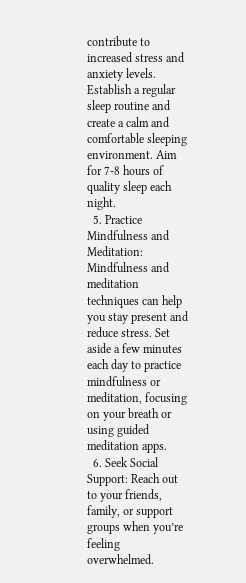contribute to increased stress and anxiety levels. Establish a regular sleep routine and create a calm and comfortable sleeping environment. Aim for 7-8 hours of quality sleep each night.
  5. Practice Mindfulness and Meditation: Mindfulness and meditation techniques can help you stay present and reduce stress. Set aside a few minutes each day to practice mindfulness or meditation, focusing on your breath or using guided meditation apps.
  6. Seek Social Support: Reach out to your friends, family, or support groups when you’re feeling overwhelmed.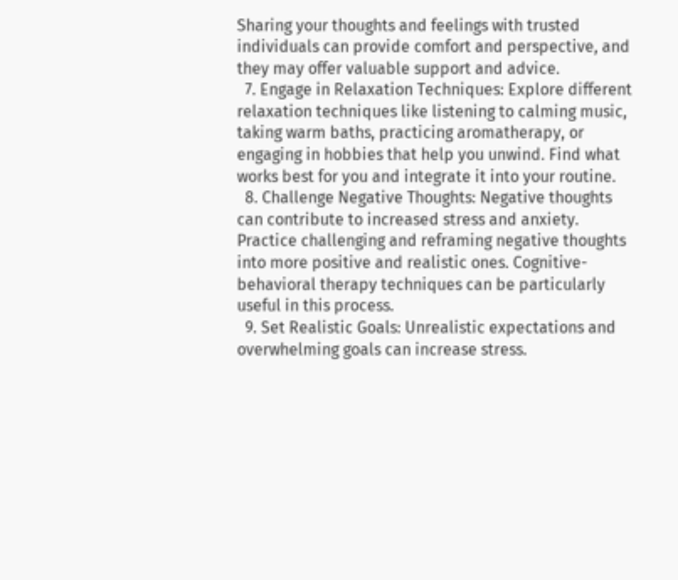Sharing your thoughts and feelings with trusted individuals can provide comfort and perspective, and they may offer valuable support and advice.
  7. Engage in Relaxation Techniques: Explore different relaxation techniques like listening to calming music, taking warm baths, practicing aromatherapy, or engaging in hobbies that help you unwind. Find what works best for you and integrate it into your routine.
  8. Challenge Negative Thoughts: Negative thoughts can contribute to increased stress and anxiety. Practice challenging and reframing negative thoughts into more positive and realistic ones. Cognitive-behavioral therapy techniques can be particularly useful in this process.
  9. Set Realistic Goals: Unrealistic expectations and overwhelming goals can increase stress.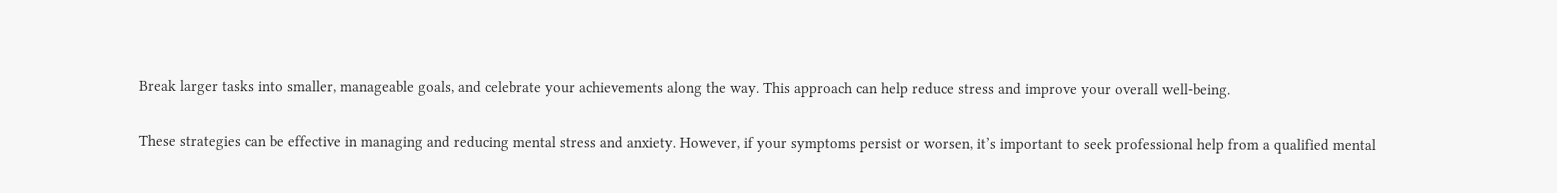Break larger tasks into smaller, manageable goals, and celebrate your achievements along the way. This approach can help reduce stress and improve your overall well-being.

These strategies can be effective in managing and reducing mental stress and anxiety. However, if your symptoms persist or worsen, it’s important to seek professional help from a qualified mental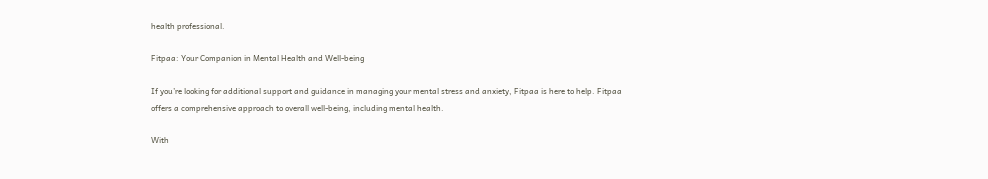health professional.

Fitpaa: Your Companion in Mental Health and Well-being

If you’re looking for additional support and guidance in managing your mental stress and anxiety, Fitpaa is here to help. Fitpaa offers a comprehensive approach to overall well-being, including mental health.

With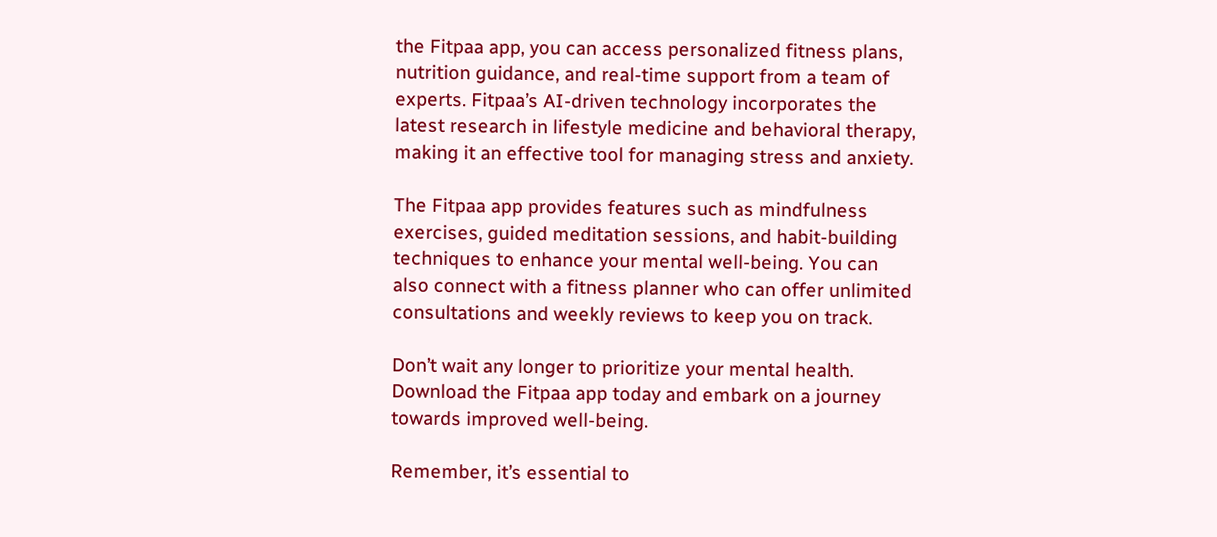the Fitpaa app, you can access personalized fitness plans, nutrition guidance, and real-time support from a team of experts. Fitpaa’s AI-driven technology incorporates the latest research in lifestyle medicine and behavioral therapy, making it an effective tool for managing stress and anxiety.

The Fitpaa app provides features such as mindfulness exercises, guided meditation sessions, and habit-building techniques to enhance your mental well-being. You can also connect with a fitness planner who can offer unlimited consultations and weekly reviews to keep you on track.

Don’t wait any longer to prioritize your mental health. Download the Fitpaa app today and embark on a journey towards improved well-being.

Remember, it’s essential to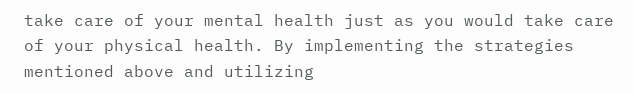take care of your mental health just as you would take care of your physical health. By implementing the strategies mentioned above and utilizing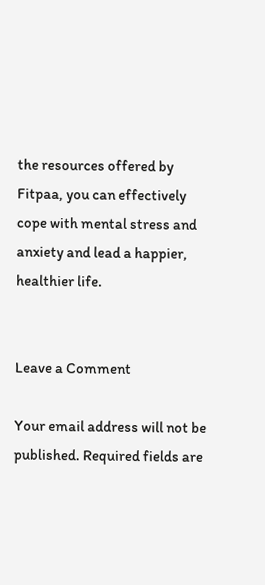the resources offered by Fitpaa, you can effectively cope with mental stress and anxiety and lead a happier, healthier life.


Leave a Comment

Your email address will not be published. Required fields are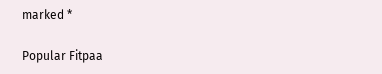marked *

Popular Fitpaa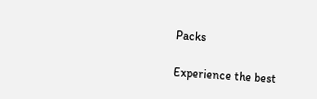Packs

Experience the best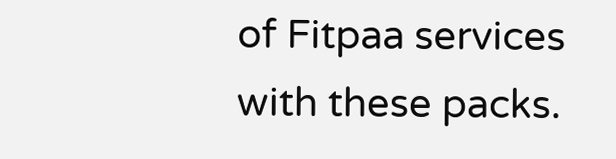of Fitpaa services with these packs.